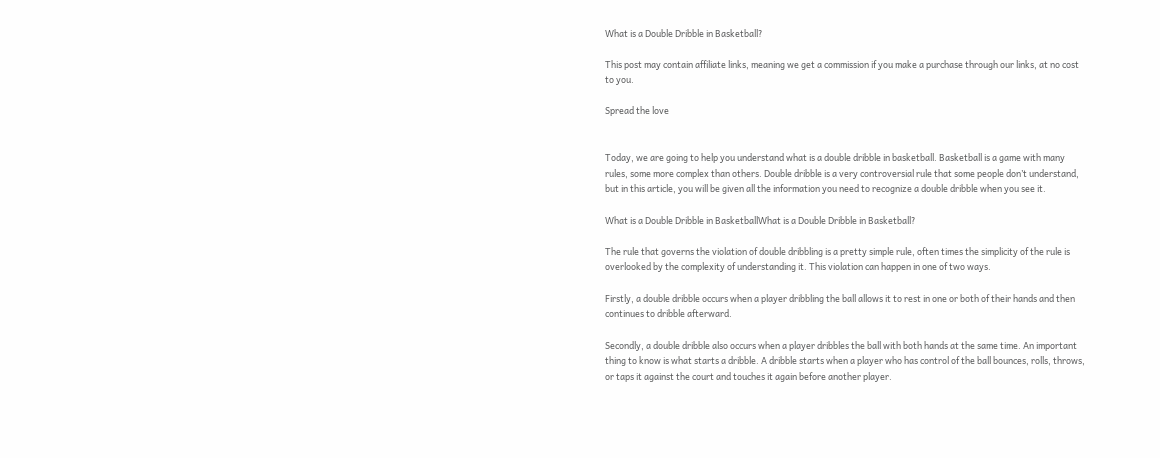What is a Double Dribble in Basketball?

This post may contain affiliate links, meaning we get a commission if you make a purchase through our links, at no cost to you.

Spread the love


Today, we are going to help you understand what is a double dribble in basketball. Basketball is a game with many rules, some more complex than others. Double dribble is a very controversial rule that some people don’t understand, but in this article, you will be given all the information you need to recognize a double dribble when you see it.

What is a Double Dribble in BasketballWhat is a Double Dribble in Basketball?

The rule that governs the violation of double dribbling is a pretty simple rule, often times the simplicity of the rule is overlooked by the complexity of understanding it. This violation can happen in one of two ways.

Firstly, a double dribble occurs when a player dribbling the ball allows it to rest in one or both of their hands and then continues to dribble afterward.

Secondly, a double dribble also occurs when a player dribbles the ball with both hands at the same time. An important thing to know is what starts a dribble. A dribble starts when a player who has control of the ball bounces, rolls, throws, or taps it against the court and touches it again before another player.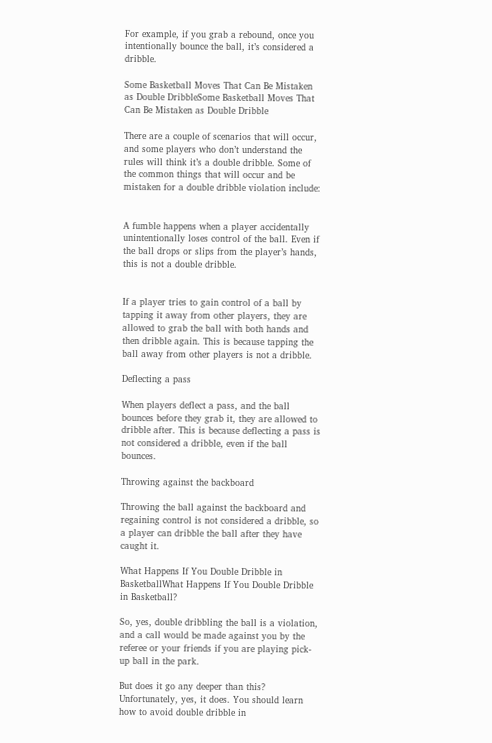For example, if you grab a rebound, once you intentionally bounce the ball, it’s considered a dribble.

Some Basketball Moves That Can Be Mistaken as Double DribbleSome Basketball Moves That Can Be Mistaken as Double Dribble

There are a couple of scenarios that will occur, and some players who don’t understand the rules will think it’s a double dribble. Some of the common things that will occur and be mistaken for a double dribble violation include:


A fumble happens when a player accidentally unintentionally loses control of the ball. Even if the ball drops or slips from the player’s hands, this is not a double dribble.


If a player tries to gain control of a ball by tapping it away from other players, they are allowed to grab the ball with both hands and then dribble again. This is because tapping the ball away from other players is not a dribble.

Deflecting a pass

When players deflect a pass, and the ball bounces before they grab it, they are allowed to dribble after. This is because deflecting a pass is not considered a dribble, even if the ball bounces.

Throwing against the backboard

Throwing the ball against the backboard and regaining control is not considered a dribble, so a player can dribble the ball after they have caught it.

What Happens If You Double Dribble in BasketballWhat Happens If You Double Dribble in Basketball?

So, yes, double dribbling the ball is a violation, and a call would be made against you by the referee or your friends if you are playing pick-up ball in the park.

But does it go any deeper than this? Unfortunately, yes, it does. You should learn how to avoid double dribble in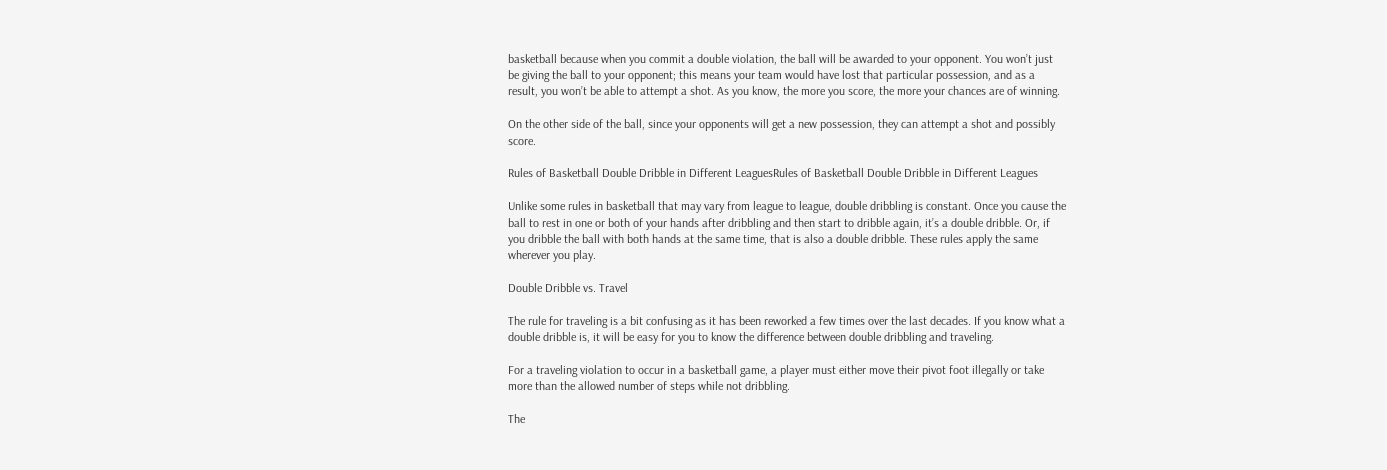basketball because when you commit a double violation, the ball will be awarded to your opponent. You won’t just be giving the ball to your opponent; this means your team would have lost that particular possession, and as a result, you won’t be able to attempt a shot. As you know, the more you score, the more your chances are of winning.

On the other side of the ball, since your opponents will get a new possession, they can attempt a shot and possibly score.

Rules of Basketball Double Dribble in Different LeaguesRules of Basketball Double Dribble in Different Leagues

Unlike some rules in basketball that may vary from league to league, double dribbling is constant. Once you cause the ball to rest in one or both of your hands after dribbling and then start to dribble again, it’s a double dribble. Or, if you dribble the ball with both hands at the same time, that is also a double dribble. These rules apply the same wherever you play.

Double Dribble vs. Travel

The rule for traveling is a bit confusing as it has been reworked a few times over the last decades. If you know what a double dribble is, it will be easy for you to know the difference between double dribbling and traveling.

For a traveling violation to occur in a basketball game, a player must either move their pivot foot illegally or take more than the allowed number of steps while not dribbling.

The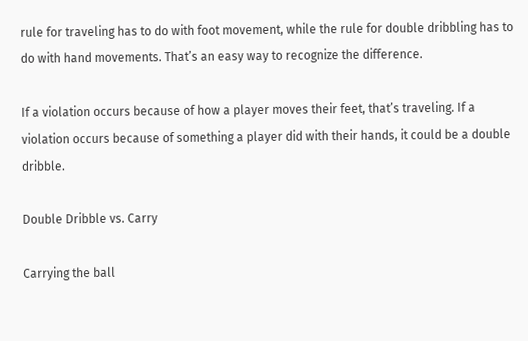rule for traveling has to do with foot movement, while the rule for double dribbling has to do with hand movements. That’s an easy way to recognize the difference.

If a violation occurs because of how a player moves their feet, that’s traveling. If a violation occurs because of something a player did with their hands, it could be a double dribble.

Double Dribble vs. Carry

Carrying the ball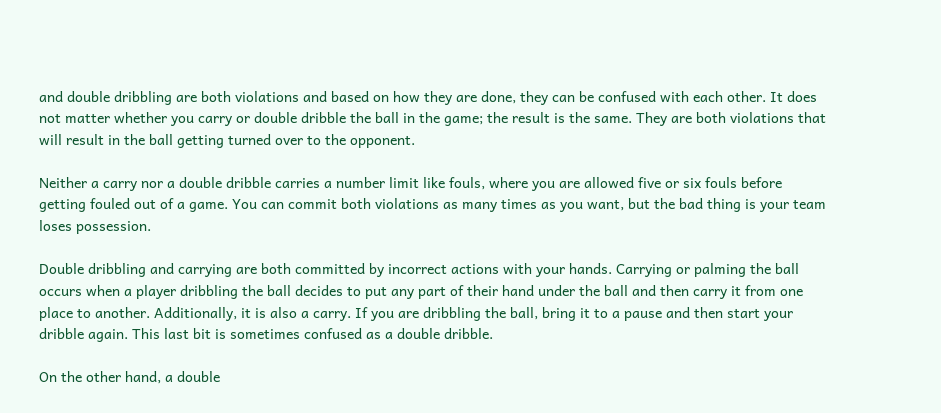and double dribbling are both violations and based on how they are done, they can be confused with each other. It does not matter whether you carry or double dribble the ball in the game; the result is the same. They are both violations that will result in the ball getting turned over to the opponent.

Neither a carry nor a double dribble carries a number limit like fouls, where you are allowed five or six fouls before getting fouled out of a game. You can commit both violations as many times as you want, but the bad thing is your team loses possession.

Double dribbling and carrying are both committed by incorrect actions with your hands. Carrying or palming the ball occurs when a player dribbling the ball decides to put any part of their hand under the ball and then carry it from one place to another. Additionally, it is also a carry. If you are dribbling the ball, bring it to a pause and then start your dribble again. This last bit is sometimes confused as a double dribble.

On the other hand, a double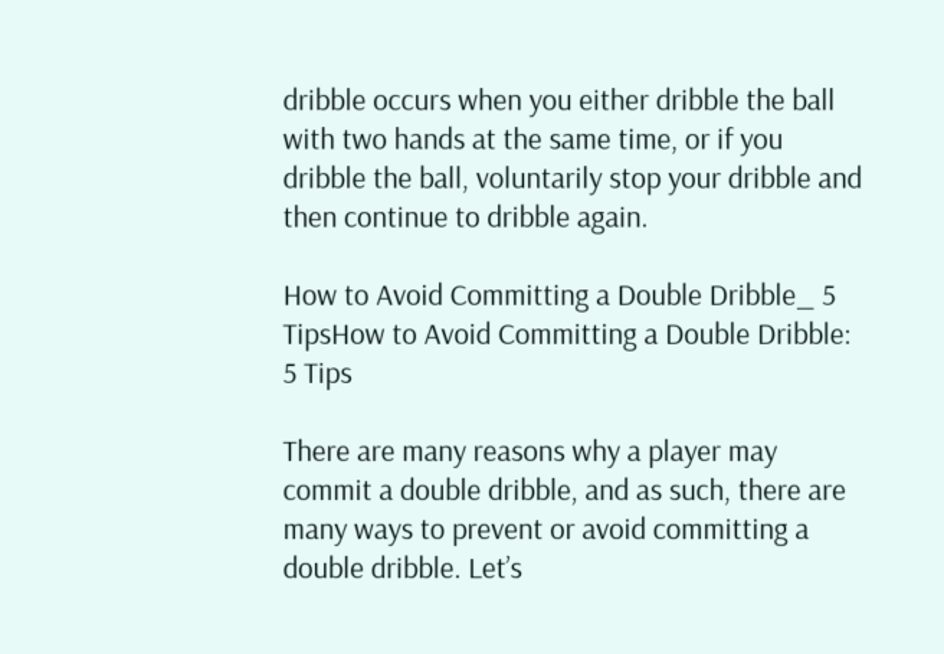dribble occurs when you either dribble the ball with two hands at the same time, or if you dribble the ball, voluntarily stop your dribble and then continue to dribble again.

How to Avoid Committing a Double Dribble_ 5 TipsHow to Avoid Committing a Double Dribble: 5 Tips

There are many reasons why a player may commit a double dribble, and as such, there are many ways to prevent or avoid committing a double dribble. Let’s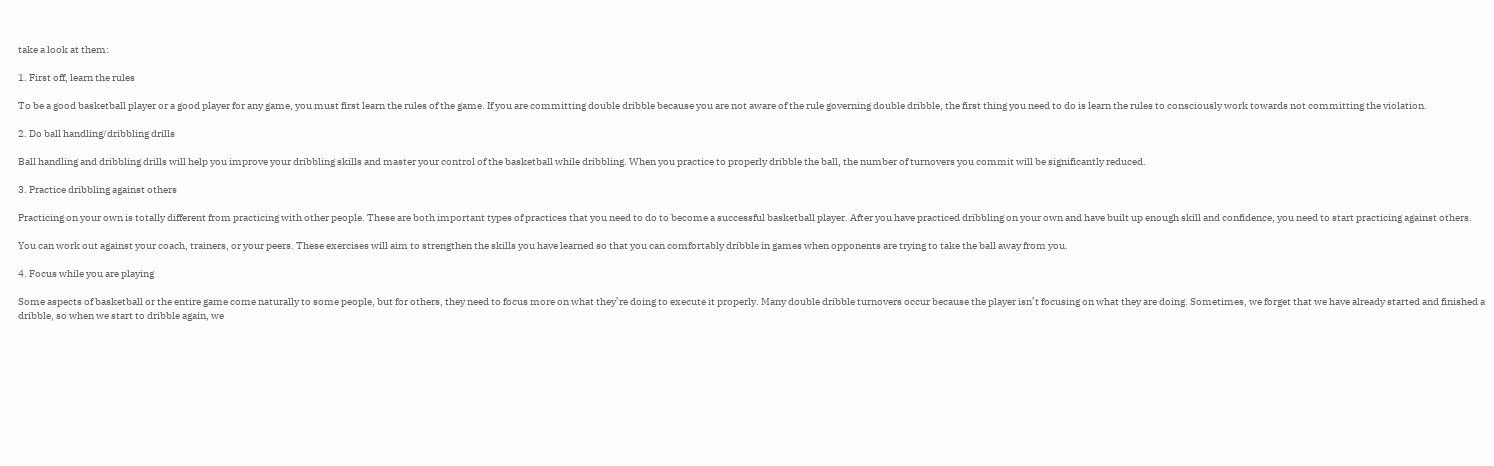take a look at them:

1. First off, learn the rules

To be a good basketball player or a good player for any game, you must first learn the rules of the game. If you are committing double dribble because you are not aware of the rule governing double dribble, the first thing you need to do is learn the rules to consciously work towards not committing the violation.

2. Do ball handling/dribbling drills

Ball handling and dribbling drills will help you improve your dribbling skills and master your control of the basketball while dribbling. When you practice to properly dribble the ball, the number of turnovers you commit will be significantly reduced.

3. Practice dribbling against others

Practicing on your own is totally different from practicing with other people. These are both important types of practices that you need to do to become a successful basketball player. After you have practiced dribbling on your own and have built up enough skill and confidence, you need to start practicing against others.

You can work out against your coach, trainers, or your peers. These exercises will aim to strengthen the skills you have learned so that you can comfortably dribble in games when opponents are trying to take the ball away from you.

4. Focus while you are playing

Some aspects of basketball or the entire game come naturally to some people, but for others, they need to focus more on what they’re doing to execute it properly. Many double dribble turnovers occur because the player isn’t focusing on what they are doing. Sometimes, we forget that we have already started and finished a dribble, so when we start to dribble again, we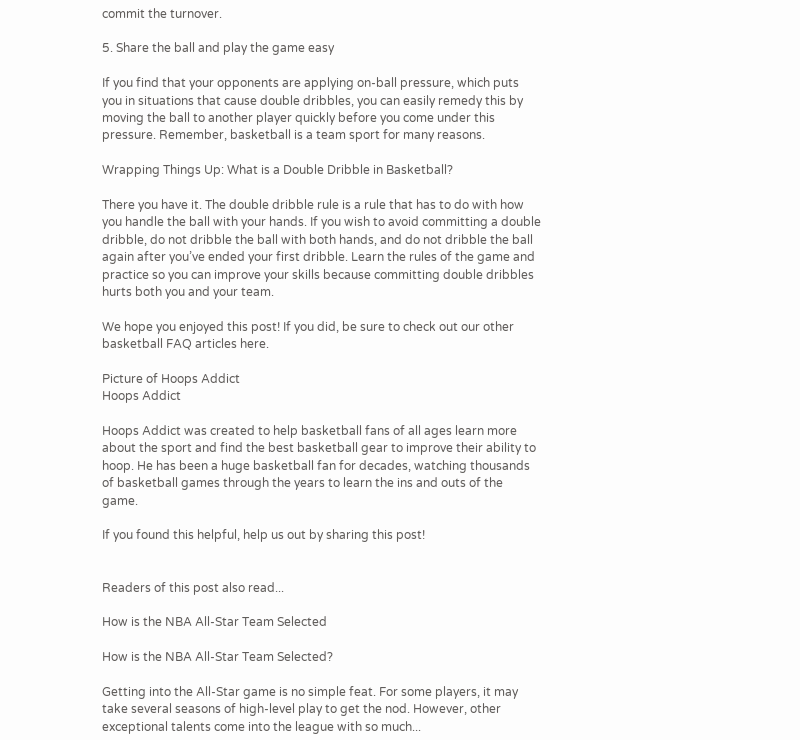commit the turnover.

5. Share the ball and play the game easy

If you find that your opponents are applying on-ball pressure, which puts you in situations that cause double dribbles, you can easily remedy this by moving the ball to another player quickly before you come under this pressure. Remember, basketball is a team sport for many reasons.

Wrapping Things Up: What is a Double Dribble in Basketball?

There you have it. The double dribble rule is a rule that has to do with how you handle the ball with your hands. If you wish to avoid committing a double dribble, do not dribble the ball with both hands, and do not dribble the ball again after you’ve ended your first dribble. Learn the rules of the game and practice so you can improve your skills because committing double dribbles hurts both you and your team.

We hope you enjoyed this post! If you did, be sure to check out our other basketball FAQ articles here.

Picture of Hoops Addict
Hoops Addict

Hoops Addict was created to help basketball fans of all ages learn more about the sport and find the best basketball gear to improve their ability to hoop. He has been a huge basketball fan for decades, watching thousands of basketball games through the years to learn the ins and outs of the game.

If you found this helpful, help us out by sharing this post!


Readers of this post also read...

How is the NBA All-Star Team Selected

How is the NBA All-Star Team Selected?

Getting into the All-Star game is no simple feat. For some players, it may take several seasons of high-level play to get the nod. However, other exceptional talents come into the league with so much...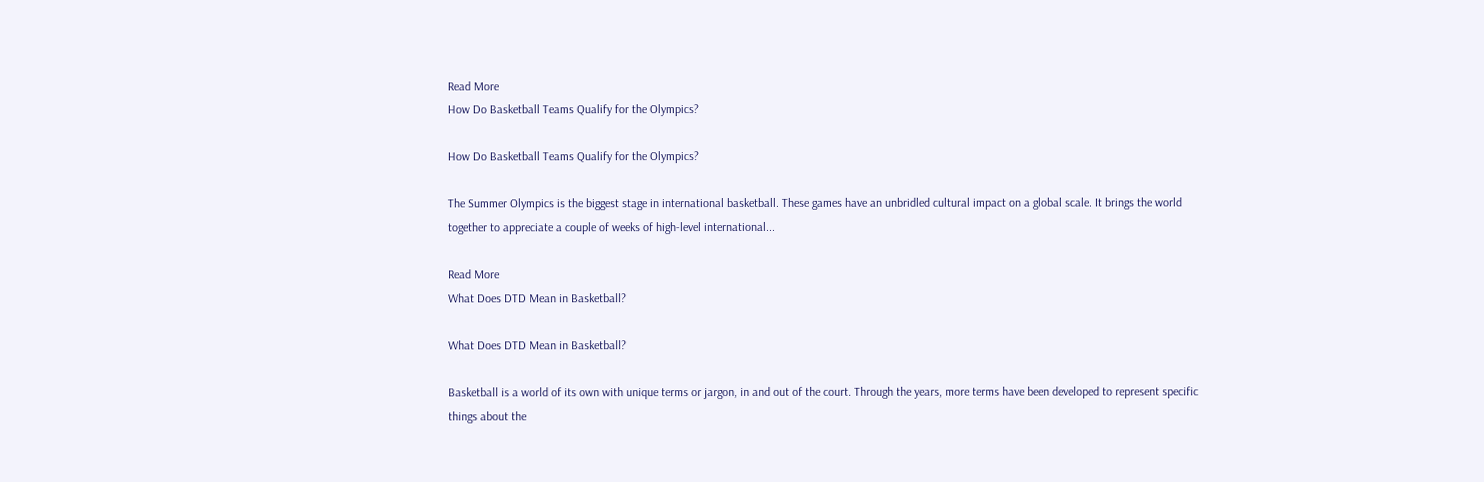Read More
How Do Basketball Teams Qualify for the Olympics?

How Do Basketball Teams Qualify for the Olympics?

The Summer Olympics is the biggest stage in international basketball. These games have an unbridled cultural impact on a global scale. It brings the world together to appreciate a couple of weeks of high-level international...

Read More
What Does DTD Mean in Basketball?

What Does DTD Mean in Basketball?

Basketball is a world of its own with unique terms or jargon, in and out of the court. Through the years, more terms have been developed to represent specific things about the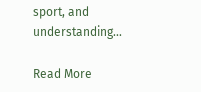sport, and understanding...

Read More